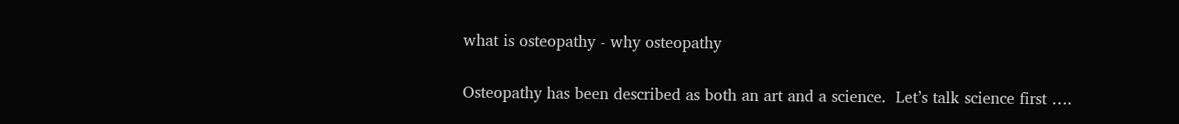what is osteopathy - why osteopathy

Osteopathy has been described as both an art and a science.  Let’s talk science first ….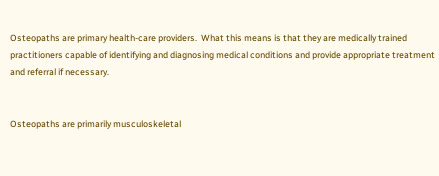Osteopaths are primary health-care providers.  What this means is that they are medically trained practitioners capable of identifying and diagnosing medical conditions and provide appropriate treatment and referral if necessary.


Osteopaths are primarily musculoskeletal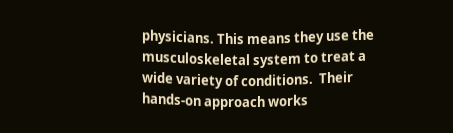physicians. This means they use the musculoskeletal system to treat a wide variety of conditions.  Their hands-on approach works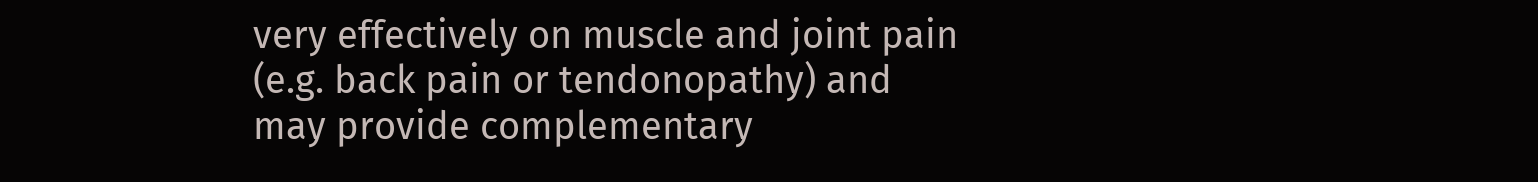very effectively on muscle and joint pain (e.g. back pain or tendonopathy) and may provide complementary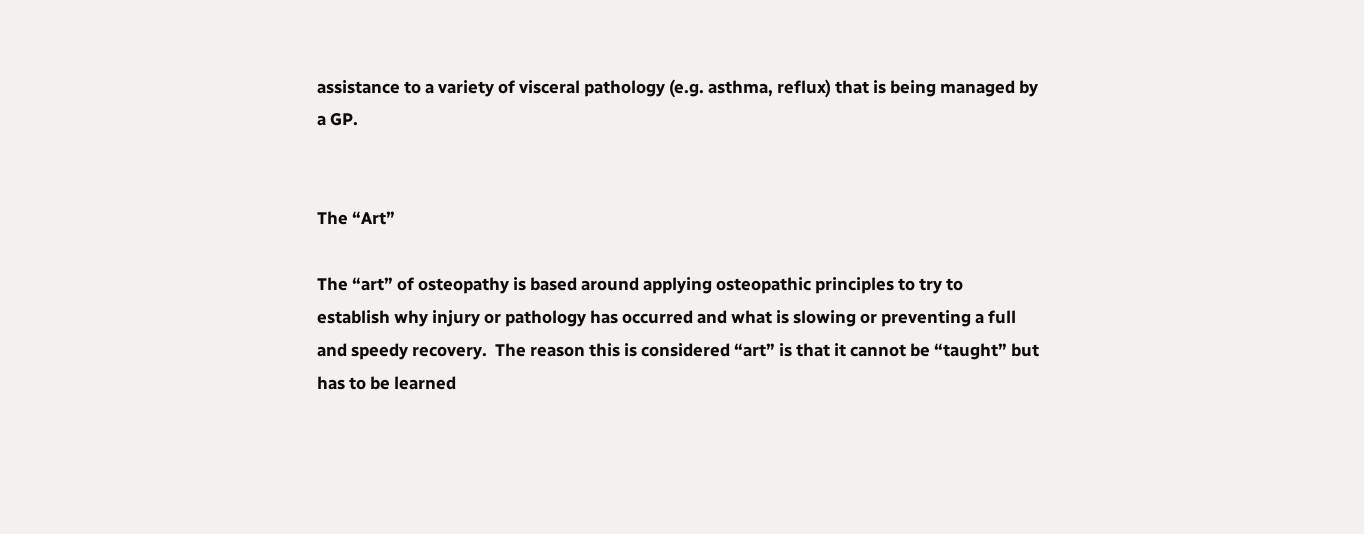assistance to a variety of visceral pathology (e.g. asthma, reflux) that is being managed by a GP.


The “Art”

The “art” of osteopathy is based around applying osteopathic principles to try to establish why injury or pathology has occurred and what is slowing or preventing a full and speedy recovery.  The reason this is considered “art” is that it cannot be “taught” but has to be learned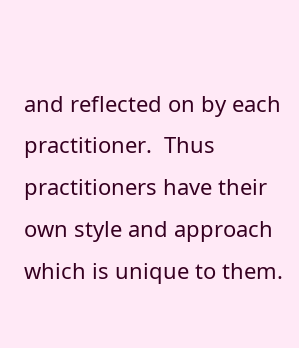and reflected on by each practitioner.  Thus practitioners have their own style and approach which is unique to them.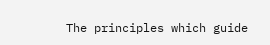The principles which guide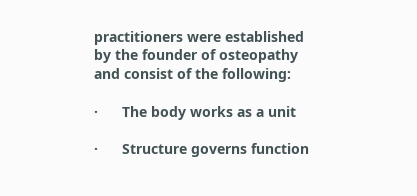practitioners were established by the founder of osteopathy and consist of the following:

·      The body works as a unit

·      Structure governs function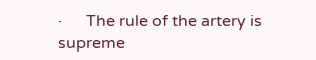·      The rule of the artery is supreme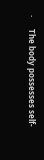·      The body possesses self-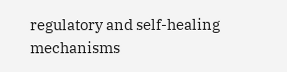regulatory and self-healing mechanisms